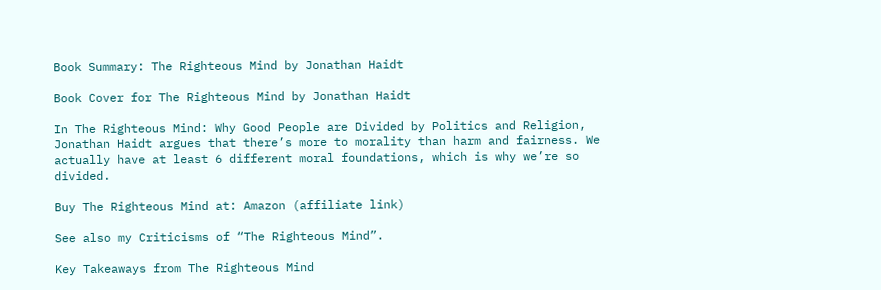Book Summary: The Righteous Mind by Jonathan Haidt

Book Cover for The Righteous Mind by Jonathan Haidt

In The Righteous Mind: Why Good People are Divided by Politics and Religion, Jonathan Haidt argues that there’s more to morality than harm and fairness. We actually have at least 6 different moral foundations, which is why we’re so divided.

Buy The Righteous Mind at: Amazon (affiliate link)

See also my Criticisms of “The Righteous Mind”.

Key Takeaways from The Righteous Mind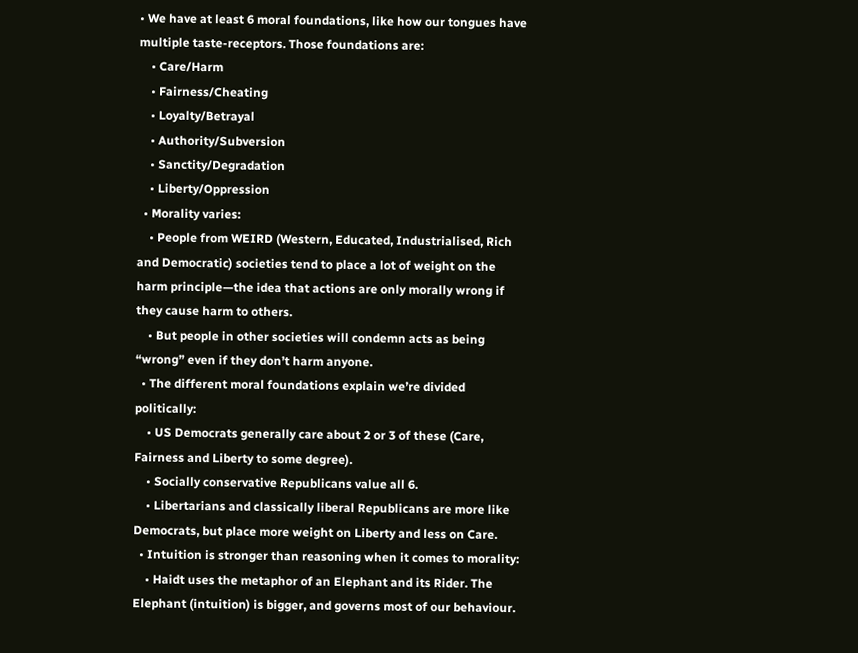• We have at least 6 moral foundations, like how our tongues have multiple taste-receptors. Those foundations are:
    • Care/Harm
    • Fairness/Cheating
    • Loyalty/Betrayal
    • Authority/Subversion
    • Sanctity/Degradation
    • Liberty/Oppression
  • Morality varies:
    • People from WEIRD (Western, Educated, Industrialised, Rich and Democratic) societies tend to place a lot of weight on the harm principle—the idea that actions are only morally wrong if they cause harm to others.
    • But people in other societies will condemn acts as being “wrong” even if they don’t harm anyone.
  • The different moral foundations explain we’re divided politically:
    • US Democrats generally care about 2 or 3 of these (Care, Fairness and Liberty to some degree).
    • Socially conservative Republicans value all 6.
    • Libertarians and classically liberal Republicans are more like Democrats, but place more weight on Liberty and less on Care.
  • Intuition is stronger than reasoning when it comes to morality:
    • Haidt uses the metaphor of an Elephant and its Rider. The Elephant (intuition) is bigger, and governs most of our behaviour.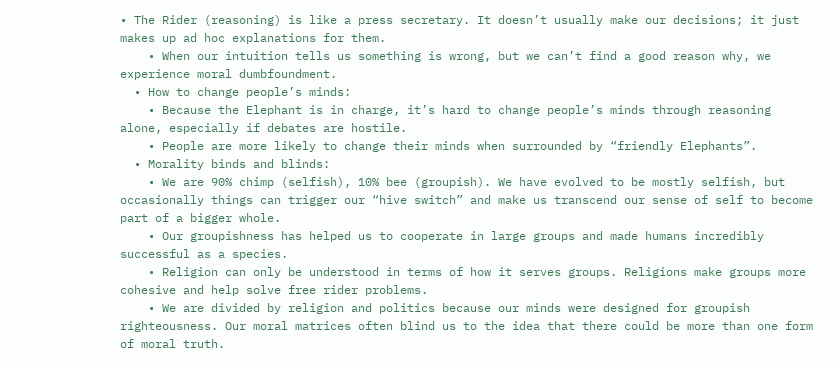• The Rider (reasoning) is like a press secretary. It doesn’t usually make our decisions; it just makes up ad hoc explanations for them.
    • When our intuition tells us something is wrong, but we can’t find a good reason why, we experience moral dumbfoundment.
  • How to change people’s minds:
    • Because the Elephant is in charge, it’s hard to change people’s minds through reasoning alone, especially if debates are hostile.
    • People are more likely to change their minds when surrounded by “friendly Elephants”.
  • Morality binds and blinds:
    • We are 90% chimp (selfish), 10% bee (groupish). We have evolved to be mostly selfish, but occasionally things can trigger our “hive switch” and make us transcend our sense of self to become part of a bigger whole.
    • Our groupishness has helped us to cooperate in large groups and made humans incredibly successful as a species.
    • Religion can only be understood in terms of how it serves groups. Religions make groups more cohesive and help solve free rider problems.
    • We are divided by religion and politics because our minds were designed for groupish righteousness. Our moral matrices often blind us to the idea that there could be more than one form of moral truth.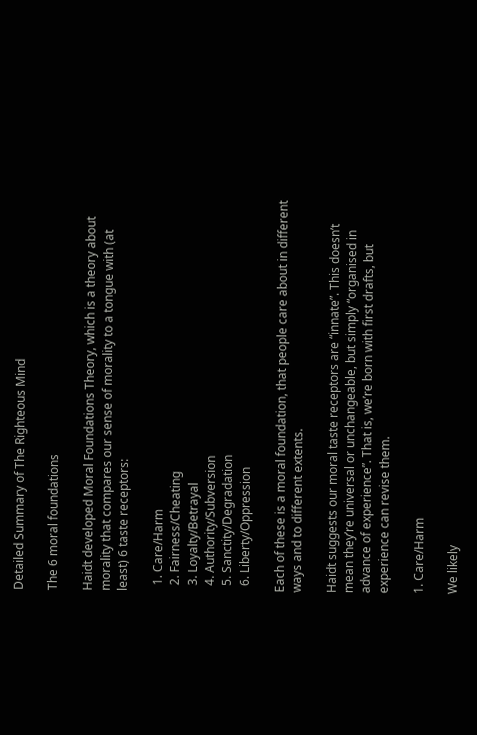Detailed Summary of The Righteous Mind

The 6 moral foundations

Haidt developed Moral Foundations Theory, which is a theory about morality that compares our sense of morality to a tongue with (at least) 6 taste receptors:

  1. Care/Harm
  2. Fairness/Cheating
  3. Loyalty/Betrayal
  4. Authority/Subversion
  5. Sanctity/Degradation
  6. Liberty/Oppression

Each of these is a moral foundation, that people care about in different ways and to different extents.

Haidt suggests our moral taste receptors are “innate”. This doesn’t mean they’re universal or unchangeable, but simply “organised in advance of experience”. That is, we’re born with first drafts, but experience can revise them.

1. Care/Harm

We likely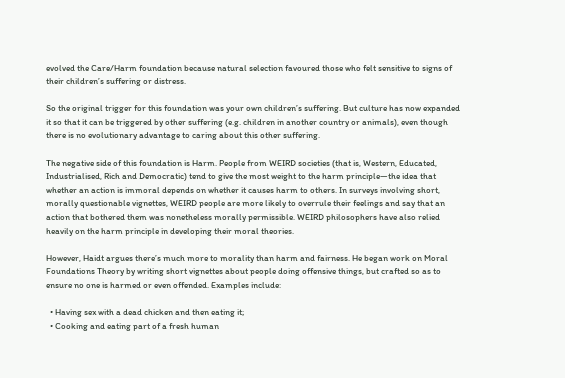evolved the Care/Harm foundation because natural selection favoured those who felt sensitive to signs of their children’s suffering or distress.

So the original trigger for this foundation was your own children’s suffering. But culture has now expanded it so that it can be triggered by other suffering (e.g. children in another country or animals), even though there is no evolutionary advantage to caring about this other suffering.

The negative side of this foundation is Harm. People from WEIRD societies (that is, Western, Educated, Industrialised, Rich and Democratic) tend to give the most weight to the harm principle—the idea that whether an action is immoral depends on whether it causes harm to others. In surveys involving short, morally questionable vignettes, WEIRD people are more likely to overrule their feelings and say that an action that bothered them was nonetheless morally permissible. WEIRD philosophers have also relied heavily on the harm principle in developing their moral theories.

However, Haidt argues there’s much more to morality than harm and fairness. He began work on Moral Foundations Theory by writing short vignettes about people doing offensive things, but crafted so as to ensure no one is harmed or even offended. Examples include:

  • Having sex with a dead chicken and then eating it;
  • Cooking and eating part of a fresh human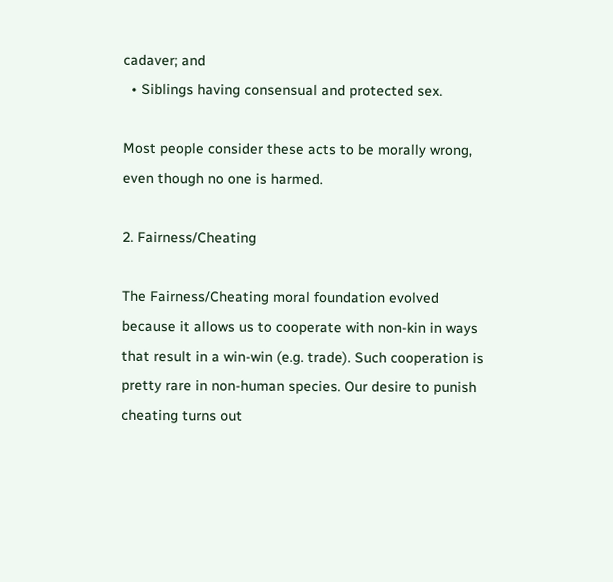cadaver; and
  • Siblings having consensual and protected sex.

Most people consider these acts to be morally wrong, even though no one is harmed.

2. Fairness/Cheating

The Fairness/Cheating moral foundation evolved because it allows us to cooperate with non-kin in ways that result in a win-win (e.g. trade). Such cooperation is pretty rare in non-human species. Our desire to punish cheating turns out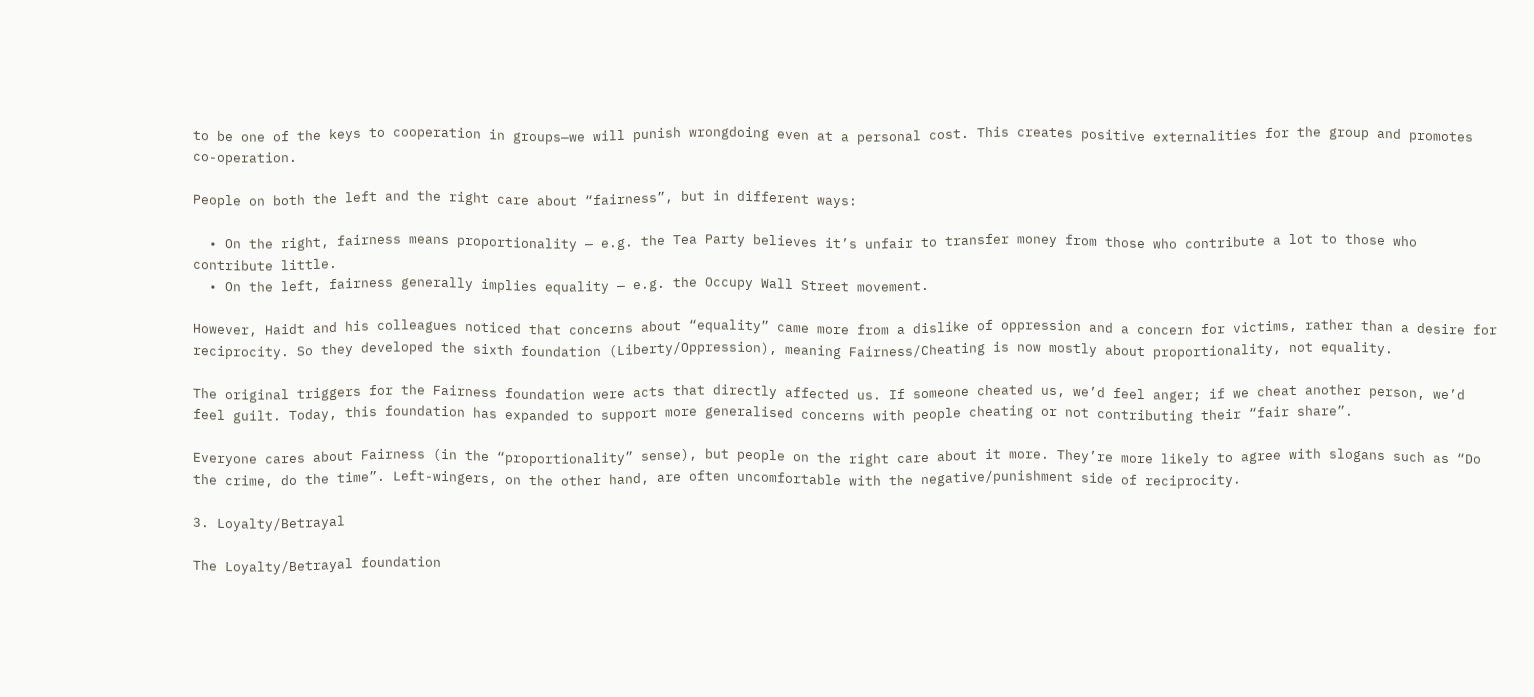to be one of the keys to cooperation in groups—we will punish wrongdoing even at a personal cost. This creates positive externalities for the group and promotes co-operation.

People on both the left and the right care about “fairness”, but in different ways:

  • On the right, fairness means proportionality — e.g. the Tea Party believes it’s unfair to transfer money from those who contribute a lot to those who contribute little.
  • On the left, fairness generally implies equality — e.g. the Occupy Wall Street movement.

However, Haidt and his colleagues noticed that concerns about “equality” came more from a dislike of oppression and a concern for victims, rather than a desire for reciprocity. So they developed the sixth foundation (Liberty/Oppression), meaning Fairness/Cheating is now mostly about proportionality, not equality.

The original triggers for the Fairness foundation were acts that directly affected us. If someone cheated us, we’d feel anger; if we cheat another person, we’d feel guilt. Today, this foundation has expanded to support more generalised concerns with people cheating or not contributing their “fair share”.

Everyone cares about Fairness (in the “proportionality” sense), but people on the right care about it more. They’re more likely to agree with slogans such as “Do the crime, do the time”. Left-wingers, on the other hand, are often uncomfortable with the negative/punishment side of reciprocity.

3. Loyalty/Betrayal

The Loyalty/Betrayal foundation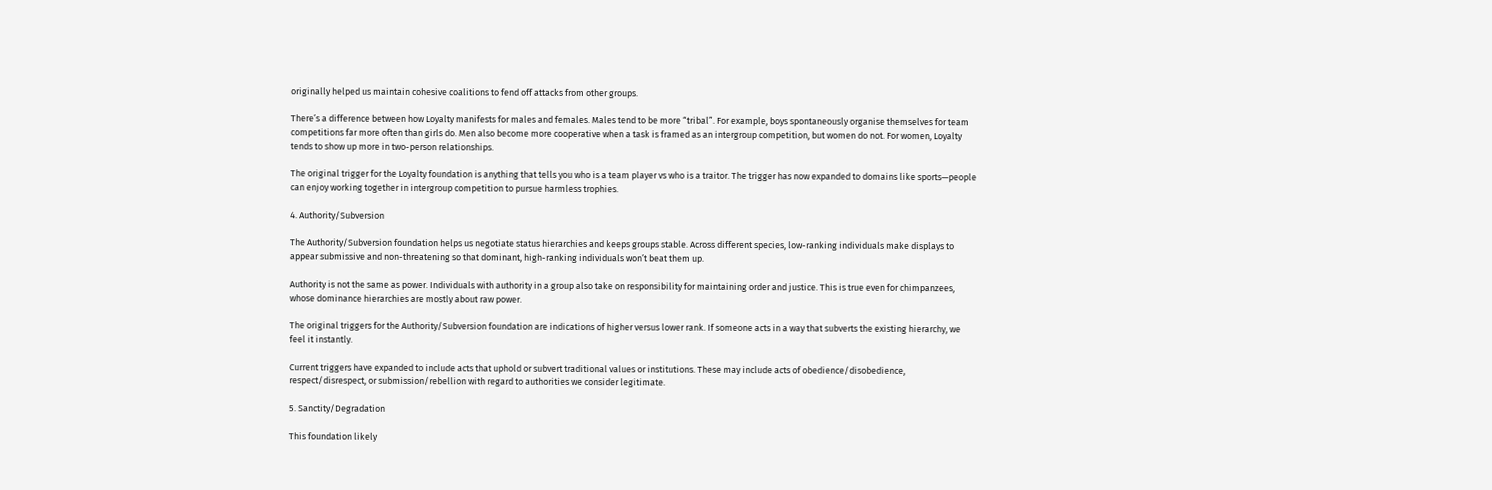originally helped us maintain cohesive coalitions to fend off attacks from other groups.

There’s a difference between how Loyalty manifests for males and females. Males tend to be more “tribal”. For example, boys spontaneously organise themselves for team competitions far more often than girls do. Men also become more cooperative when a task is framed as an intergroup competition, but women do not. For women, Loyalty tends to show up more in two-person relationships.

The original trigger for the Loyalty foundation is anything that tells you who is a team player vs who is a traitor. The trigger has now expanded to domains like sports—people can enjoy working together in intergroup competition to pursue harmless trophies.

4. Authority/Subversion

The Authority/Subversion foundation helps us negotiate status hierarchies and keeps groups stable. Across different species, low-ranking individuals make displays to appear submissive and non-threatening so that dominant, high-ranking individuals won’t beat them up.

Authority is not the same as power. Individuals with authority in a group also take on responsibility for maintaining order and justice. This is true even for chimpanzees, whose dominance hierarchies are mostly about raw power.

The original triggers for the Authority/Subversion foundation are indications of higher versus lower rank. If someone acts in a way that subverts the existing hierarchy, we feel it instantly.

Current triggers have expanded to include acts that uphold or subvert traditional values or institutions. These may include acts of obedience/disobedience, respect/disrespect, or submission/rebellion with regard to authorities we consider legitimate.

5. Sanctity/Degradation

This foundation likely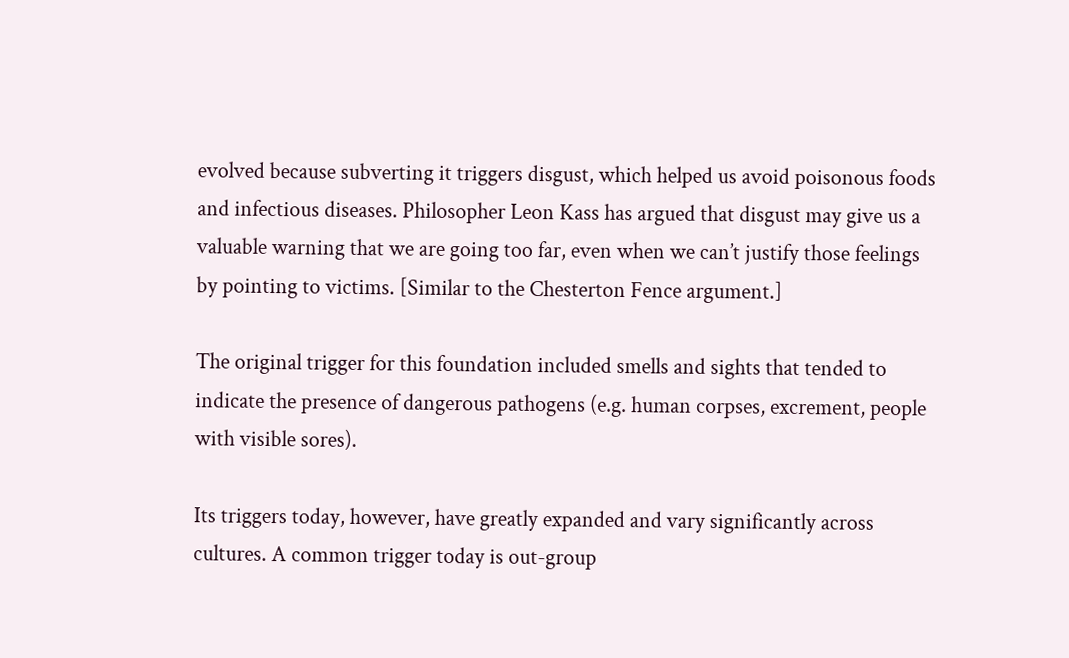evolved because subverting it triggers disgust, which helped us avoid poisonous foods and infectious diseases. Philosopher Leon Kass has argued that disgust may give us a valuable warning that we are going too far, even when we can’t justify those feelings by pointing to victims. [Similar to the Chesterton Fence argument.]

The original trigger for this foundation included smells and sights that tended to indicate the presence of dangerous pathogens (e.g. human corpses, excrement, people with visible sores).

Its triggers today, however, have greatly expanded and vary significantly across cultures. A common trigger today is out-group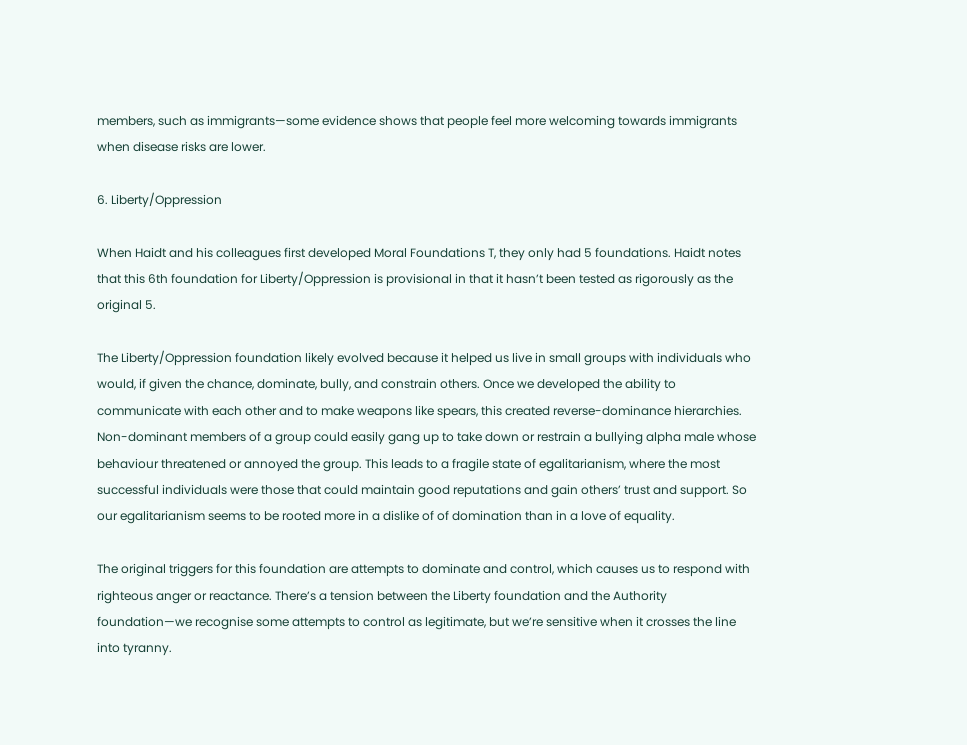members, such as immigrants—some evidence shows that people feel more welcoming towards immigrants when disease risks are lower.

6. Liberty/Oppression

When Haidt and his colleagues first developed Moral Foundations T, they only had 5 foundations. Haidt notes that this 6th foundation for Liberty/Oppression is provisional in that it hasn’t been tested as rigorously as the original 5.

The Liberty/Oppression foundation likely evolved because it helped us live in small groups with individuals who would, if given the chance, dominate, bully, and constrain others. Once we developed the ability to communicate with each other and to make weapons like spears, this created reverse-dominance hierarchies. Non-dominant members of a group could easily gang up to take down or restrain a bullying alpha male whose behaviour threatened or annoyed the group. This leads to a fragile state of egalitarianism, where the most successful individuals were those that could maintain good reputations and gain others’ trust and support. So our egalitarianism seems to be rooted more in a dislike of of domination than in a love of equality.

The original triggers for this foundation are attempts to dominate and control, which causes us to respond with righteous anger or reactance. There’s a tension between the Liberty foundation and the Authority foundation—we recognise some attempts to control as legitimate, but we’re sensitive when it crosses the line into tyranny.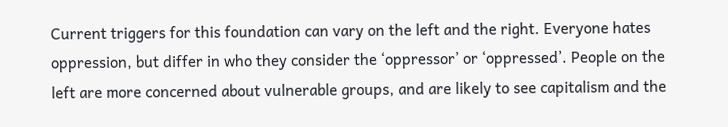Current triggers for this foundation can vary on the left and the right. Everyone hates oppression, but differ in who they consider the ‘oppressor’ or ‘oppressed’. People on the left are more concerned about vulnerable groups, and are likely to see capitalism and the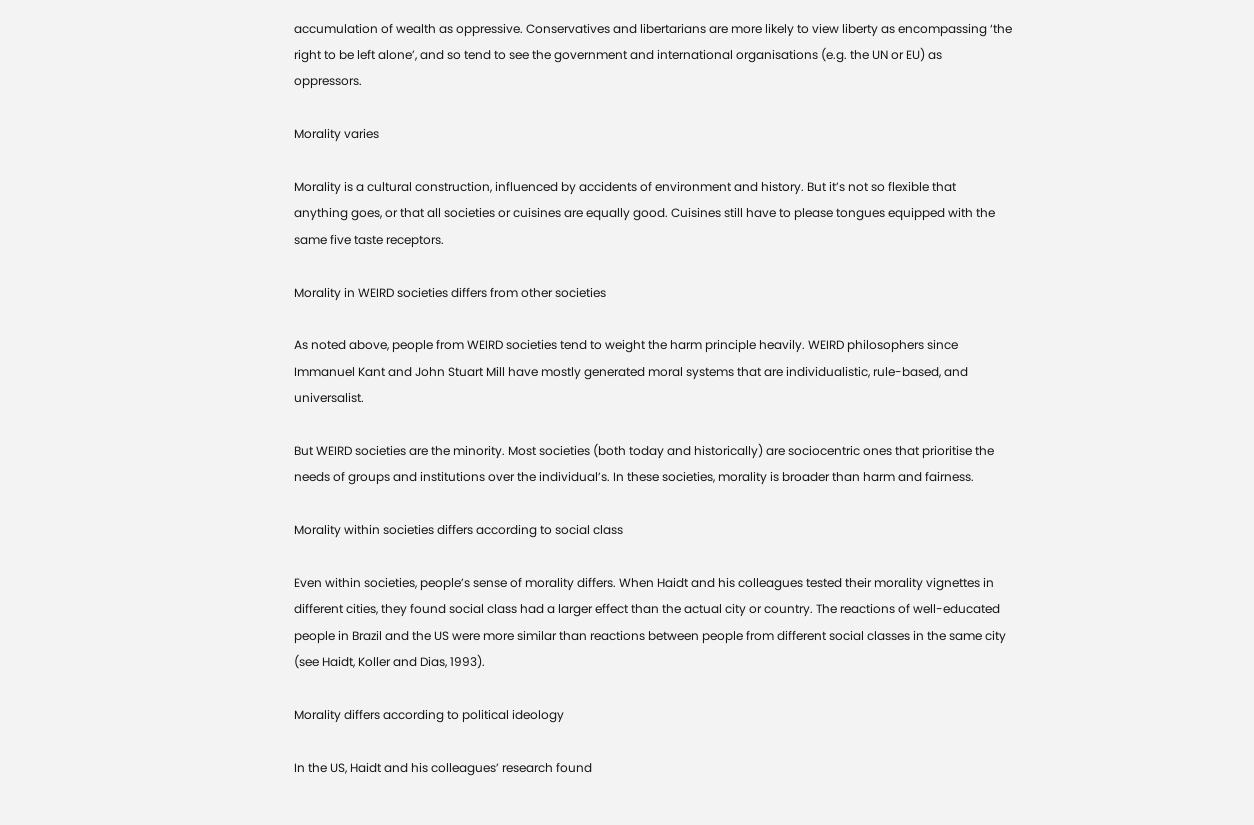accumulation of wealth as oppressive. Conservatives and libertarians are more likely to view liberty as encompassing ‘the right to be left alone’, and so tend to see the government and international organisations (e.g. the UN or EU) as oppressors.

Morality varies

Morality is a cultural construction, influenced by accidents of environment and history. But it’s not so flexible that anything goes, or that all societies or cuisines are equally good. Cuisines still have to please tongues equipped with the same five taste receptors.

Morality in WEIRD societies differs from other societies

As noted above, people from WEIRD societies tend to weight the harm principle heavily. WEIRD philosophers since Immanuel Kant and John Stuart Mill have mostly generated moral systems that are individualistic, rule-based, and universalist.

But WEIRD societies are the minority. Most societies (both today and historically) are sociocentric ones that prioritise the needs of groups and institutions over the individual’s. In these societies, morality is broader than harm and fairness.

Morality within societies differs according to social class

Even within societies, people’s sense of morality differs. When Haidt and his colleagues tested their morality vignettes in different cities, they found social class had a larger effect than the actual city or country. The reactions of well-educated people in Brazil and the US were more similar than reactions between people from different social classes in the same city (see Haidt, Koller and Dias, 1993).

Morality differs according to political ideology

In the US, Haidt and his colleagues’ research found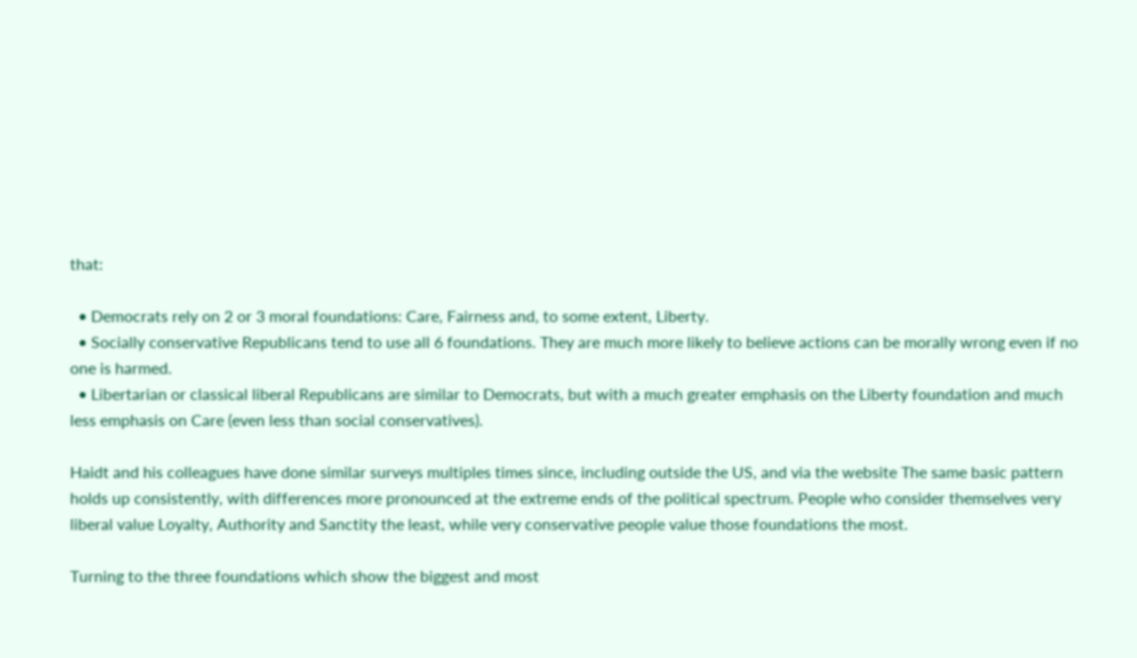that:

  • Democrats rely on 2 or 3 moral foundations: Care, Fairness and, to some extent, Liberty.
  • Socially conservative Republicans tend to use all 6 foundations. They are much more likely to believe actions can be morally wrong even if no one is harmed.
  • Libertarian or classical liberal Republicans are similar to Democrats, but with a much greater emphasis on the Liberty foundation and much less emphasis on Care (even less than social conservatives).

Haidt and his colleagues have done similar surveys multiples times since, including outside the US, and via the website The same basic pattern holds up consistently, with differences more pronounced at the extreme ends of the political spectrum. People who consider themselves very liberal value Loyalty, Authority and Sanctity the least, while very conservative people value those foundations the most.

Turning to the three foundations which show the biggest and most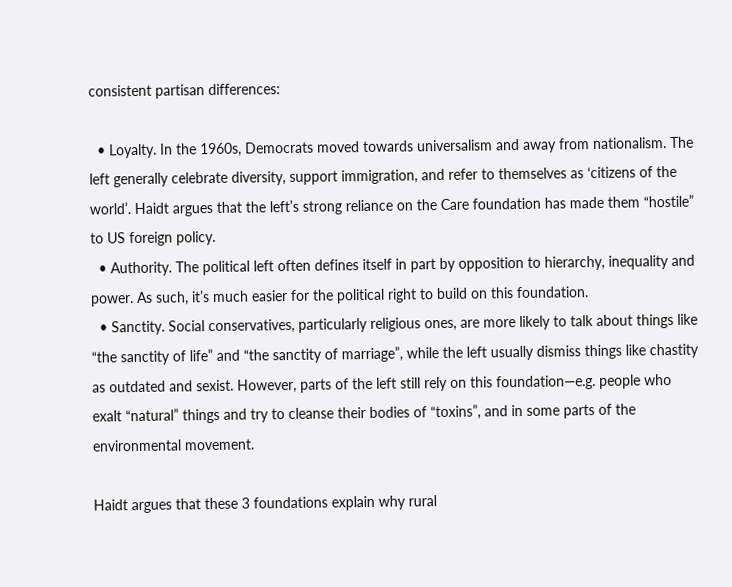consistent partisan differences:

  • Loyalty. In the 1960s, Democrats moved towards universalism and away from nationalism. The left generally celebrate diversity, support immigration, and refer to themselves as ‘citizens of the world’. Haidt argues that the left’s strong reliance on the Care foundation has made them “hostile” to US foreign policy.
  • Authority. The political left often defines itself in part by opposition to hierarchy, inequality and power. As such, it’s much easier for the political right to build on this foundation.
  • Sanctity. Social conservatives, particularly religious ones, are more likely to talk about things like “the sanctity of life” and “the sanctity of marriage”, while the left usually dismiss things like chastity as outdated and sexist. However, parts of the left still rely on this foundation—e.g. people who exalt “natural” things and try to cleanse their bodies of “toxins”, and in some parts of the environmental movement.

Haidt argues that these 3 foundations explain why rural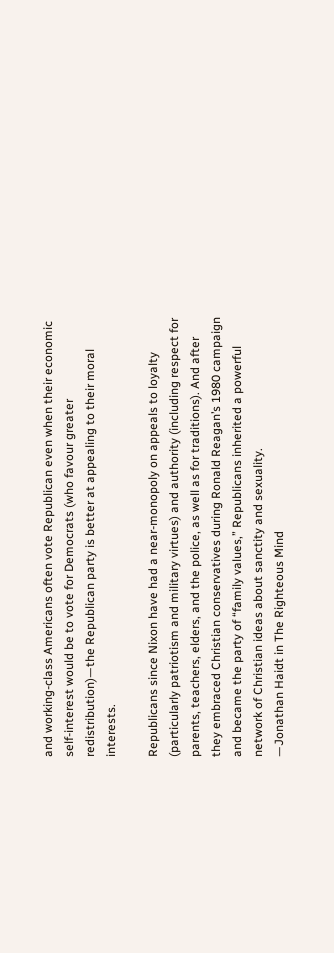and working-class Americans often vote Republican even when their economic self-interest would be to vote for Democrats (who favour greater redistribution)—the Republican party is better at appealing to their moral interests.

Republicans since Nixon have had a near-monopoly on appeals to loyalty (particularly patriotism and military virtues) and authority (including respect for parents, teachers, elders, and the police, as well as for traditions). And after they embraced Christian conservatives during Ronald Reagan’s 1980 campaign and became the party of “family values,” Republicans inherited a powerful network of Christian ideas about sanctity and sexuality.
—Jonathan Haidt in The Righteous Mind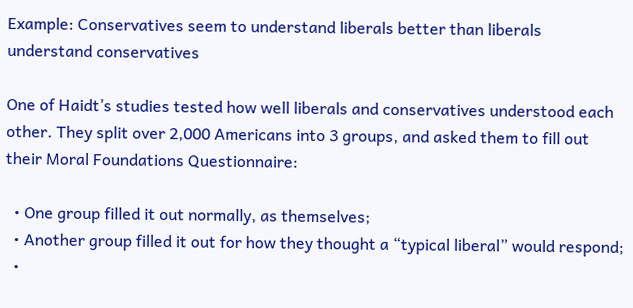Example: Conservatives seem to understand liberals better than liberals understand conservatives

One of Haidt’s studies tested how well liberals and conservatives understood each other. They split over 2,000 Americans into 3 groups, and asked them to fill out their Moral Foundations Questionnaire:

  • One group filled it out normally, as themselves;
  • Another group filled it out for how they thought a “typical liberal” would respond;
  •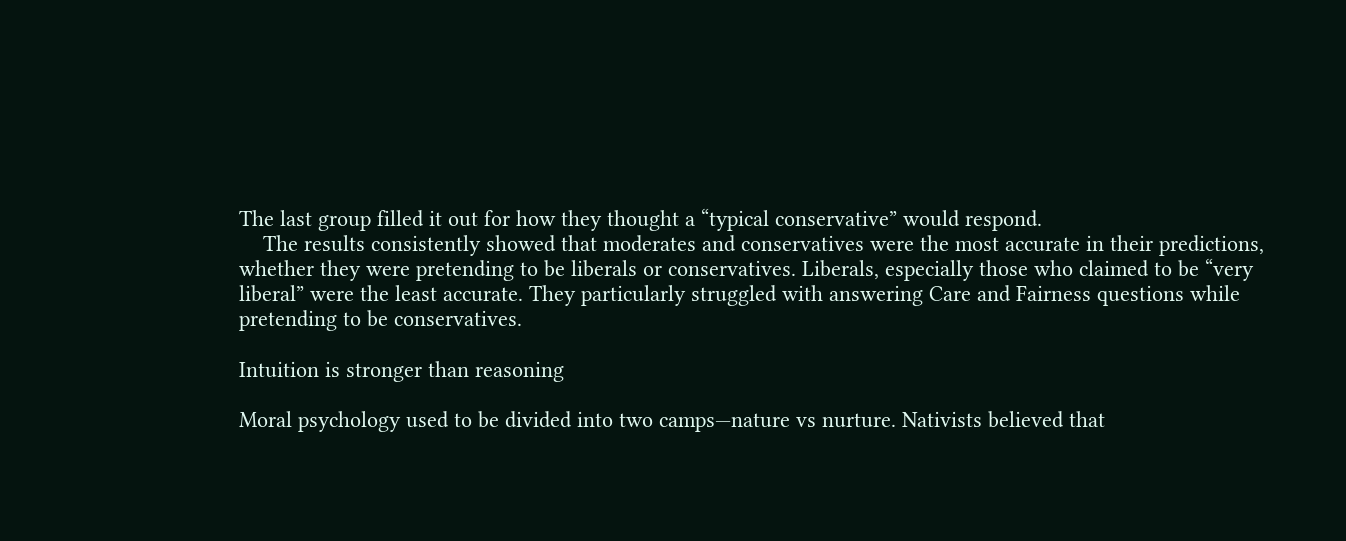The last group filled it out for how they thought a “typical conservative” would respond.
    The results consistently showed that moderates and conservatives were the most accurate in their predictions, whether they were pretending to be liberals or conservatives. Liberals, especially those who claimed to be “very liberal” were the least accurate. They particularly struggled with answering Care and Fairness questions while pretending to be conservatives.

Intuition is stronger than reasoning

Moral psychology used to be divided into two camps—nature vs nurture. Nativists believed that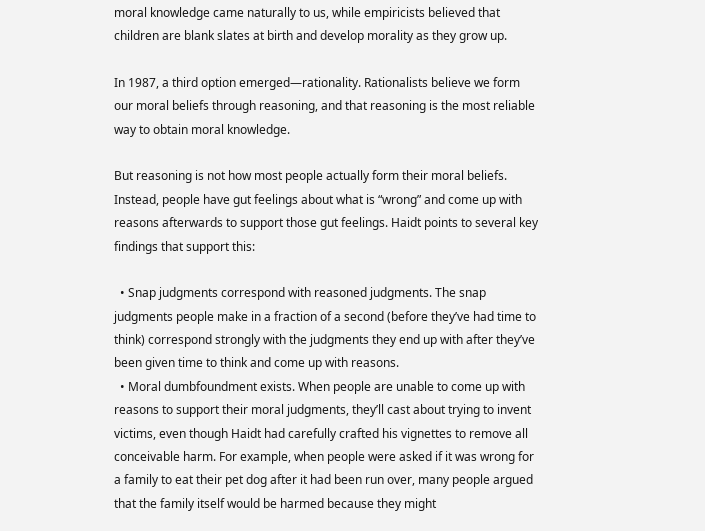moral knowledge came naturally to us, while empiricists believed that children are blank slates at birth and develop morality as they grow up.

In 1987, a third option emerged—rationality. Rationalists believe we form our moral beliefs through reasoning, and that reasoning is the most reliable way to obtain moral knowledge.

But reasoning is not how most people actually form their moral beliefs. Instead, people have gut feelings about what is “wrong” and come up with reasons afterwards to support those gut feelings. Haidt points to several key findings that support this:

  • Snap judgments correspond with reasoned judgments. The snap judgments people make in a fraction of a second (before they’ve had time to think) correspond strongly with the judgments they end up with after they’ve been given time to think and come up with reasons.
  • Moral dumbfoundment exists. When people are unable to come up with reasons to support their moral judgments, they’ll cast about trying to invent victims, even though Haidt had carefully crafted his vignettes to remove all conceivable harm. For example, when people were asked if it was wrong for a family to eat their pet dog after it had been run over, many people argued that the family itself would be harmed because they might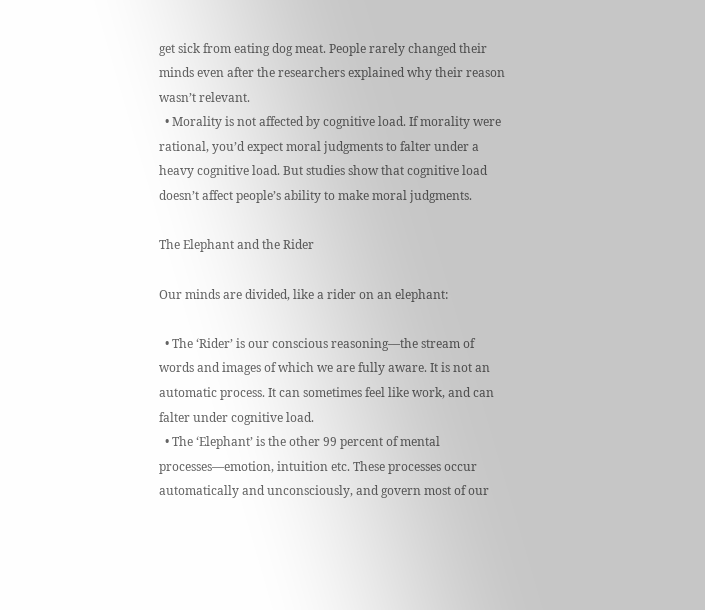get sick from eating dog meat. People rarely changed their minds even after the researchers explained why their reason wasn’t relevant.
  • Morality is not affected by cognitive load. If morality were rational, you’d expect moral judgments to falter under a heavy cognitive load. But studies show that cognitive load doesn’t affect people’s ability to make moral judgments.

The Elephant and the Rider

Our minds are divided, like a rider on an elephant:

  • The ‘Rider’ is our conscious reasoning—the stream of words and images of which we are fully aware. It is not an automatic process. It can sometimes feel like work, and can falter under cognitive load.
  • The ‘Elephant’ is the other 99 percent of mental processes—emotion, intuition etc. These processes occur automatically and unconsciously, and govern most of our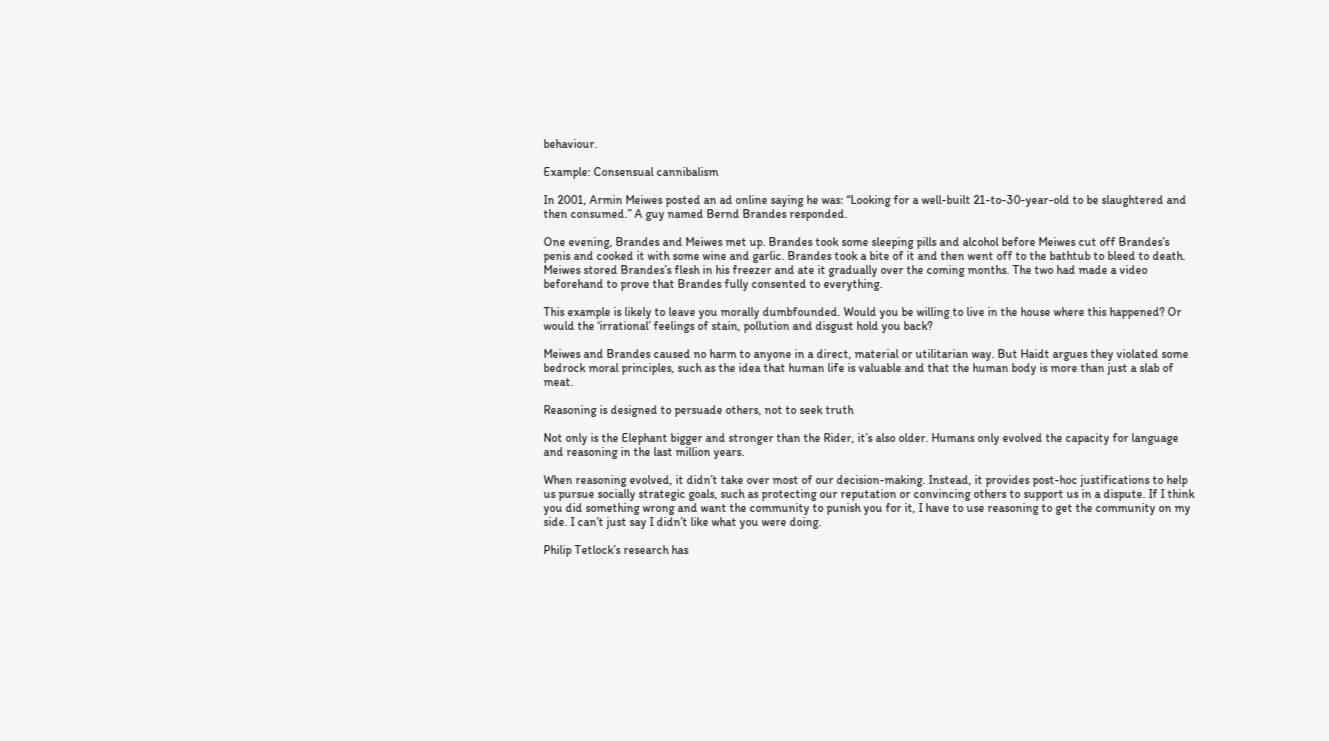behaviour.

Example: Consensual cannibalism

In 2001, Armin Meiwes posted an ad online saying he was: “Looking for a well-built 21-to-30-year-old to be slaughtered and then consumed.” A guy named Bernd Brandes responded.

One evening, Brandes and Meiwes met up. Brandes took some sleeping pills and alcohol before Meiwes cut off Brandes’s penis and cooked it with some wine and garlic. Brandes took a bite of it and then went off to the bathtub to bleed to death. Meiwes stored Brandes’s flesh in his freezer and ate it gradually over the coming months. The two had made a video beforehand to prove that Brandes fully consented to everything.

This example is likely to leave you morally dumbfounded. Would you be willing to live in the house where this happened? Or would the ‘irrational’ feelings of stain, pollution and disgust hold you back?

Meiwes and Brandes caused no harm to anyone in a direct, material or utilitarian way. But Haidt argues they violated some bedrock moral principles, such as the idea that human life is valuable and that the human body is more than just a slab of meat.

Reasoning is designed to persuade others, not to seek truth

Not only is the Elephant bigger and stronger than the Rider, it’s also older. Humans only evolved the capacity for language and reasoning in the last million years.

When reasoning evolved, it didn’t take over most of our decision-making. Instead, it provides post-hoc justifications to help us pursue socially strategic goals, such as protecting our reputation or convincing others to support us in a dispute. If I think you did something wrong and want the community to punish you for it, I have to use reasoning to get the community on my side. I can’t just say I didn’t like what you were doing.

Philip Tetlock’s research has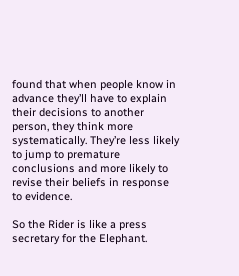found that when people know in advance they’ll have to explain their decisions to another person, they think more systematically. They’re less likely to jump to premature conclusions and more likely to revise their beliefs in response to evidence.

So the Rider is like a press secretary for the Elephant.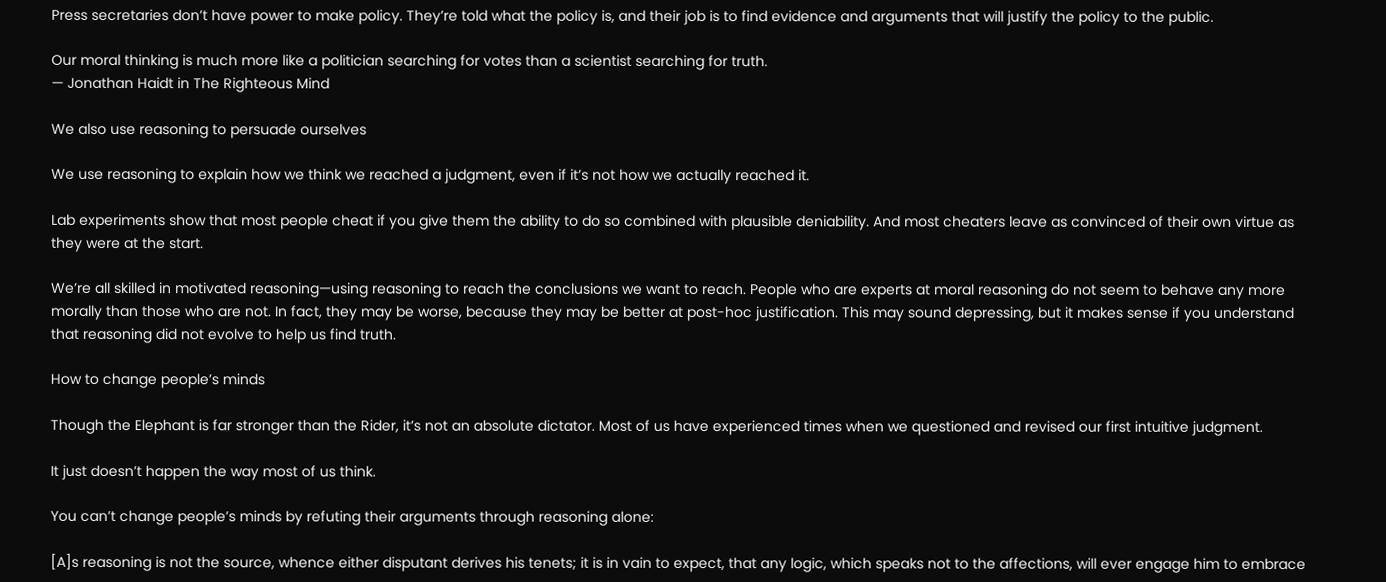Press secretaries don’t have power to make policy. They’re told what the policy is, and their job is to find evidence and arguments that will justify the policy to the public.

Our moral thinking is much more like a politician searching for votes than a scientist searching for truth.
— Jonathan Haidt in The Righteous Mind

We also use reasoning to persuade ourselves

We use reasoning to explain how we think we reached a judgment, even if it’s not how we actually reached it.

Lab experiments show that most people cheat if you give them the ability to do so combined with plausible deniability. And most cheaters leave as convinced of their own virtue as they were at the start.

We’re all skilled in motivated reasoning—using reasoning to reach the conclusions we want to reach. People who are experts at moral reasoning do not seem to behave any more morally than those who are not. In fact, they may be worse, because they may be better at post-hoc justification. This may sound depressing, but it makes sense if you understand that reasoning did not evolve to help us find truth.

How to change people’s minds

Though the Elephant is far stronger than the Rider, it’s not an absolute dictator. Most of us have experienced times when we questioned and revised our first intuitive judgment.

It just doesn’t happen the way most of us think.

You can’t change people’s minds by refuting their arguments through reasoning alone:

[A]s reasoning is not the source, whence either disputant derives his tenets; it is in vain to expect, that any logic, which speaks not to the affections, will ever engage him to embrace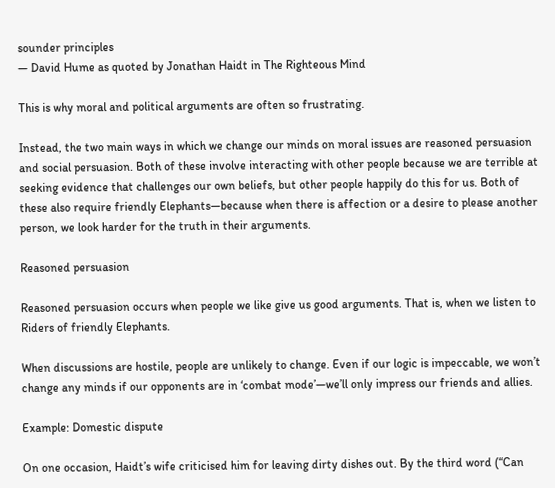sounder principles
— David Hume as quoted by Jonathan Haidt in The Righteous Mind

This is why moral and political arguments are often so frustrating.

Instead, the two main ways in which we change our minds on moral issues are reasoned persuasion and social persuasion. Both of these involve interacting with other people because we are terrible at seeking evidence that challenges our own beliefs, but other people happily do this for us. Both of these also require friendly Elephants—because when there is affection or a desire to please another person, we look harder for the truth in their arguments.

Reasoned persuasion

Reasoned persuasion occurs when people we like give us good arguments. That is, when we listen to Riders of friendly Elephants.

When discussions are hostile, people are unlikely to change. Even if our logic is impeccable, we won’t change any minds if our opponents are in ‘combat mode’—we’ll only impress our friends and allies.

Example: Domestic dispute

On one occasion, Haidt’s wife criticised him for leaving dirty dishes out. By the third word (“Can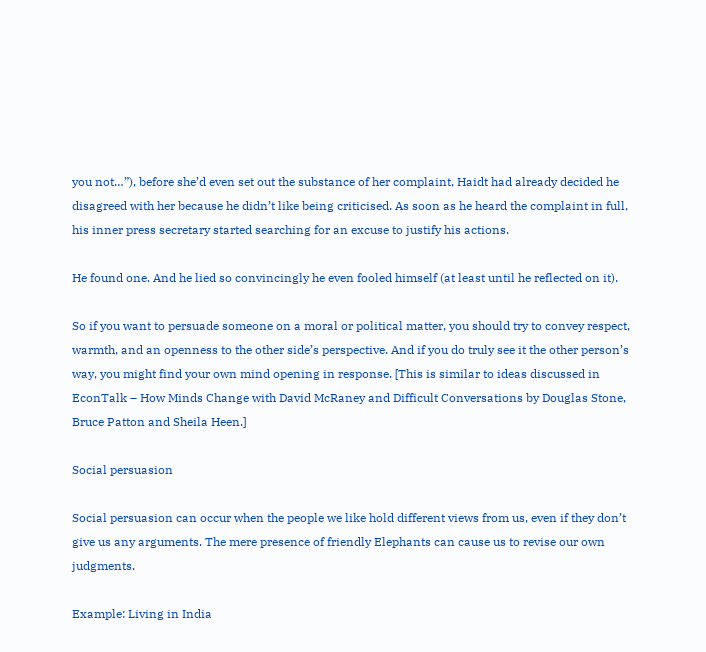you not…”), before she’d even set out the substance of her complaint, Haidt had already decided he disagreed with her because he didn’t like being criticised. As soon as he heard the complaint in full, his inner press secretary started searching for an excuse to justify his actions.

He found one. And he lied so convincingly he even fooled himself (at least until he reflected on it).

So if you want to persuade someone on a moral or political matter, you should try to convey respect, warmth, and an openness to the other side’s perspective. And if you do truly see it the other person’s way, you might find your own mind opening in response. [This is similar to ideas discussed in EconTalk – How Minds Change with David McRaney and Difficult Conversations by Douglas Stone, Bruce Patton and Sheila Heen.]

Social persuasion

Social persuasion can occur when the people we like hold different views from us, even if they don’t give us any arguments. The mere presence of friendly Elephants can cause us to revise our own judgments.

Example: Living in India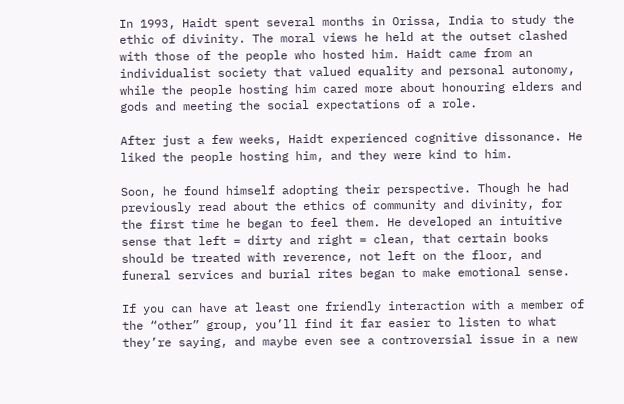In 1993, Haidt spent several months in Orissa, India to study the ethic of divinity. The moral views he held at the outset clashed with those of the people who hosted him. Haidt came from an individualist society that valued equality and personal autonomy, while the people hosting him cared more about honouring elders and gods and meeting the social expectations of a role.

After just a few weeks, Haidt experienced cognitive dissonance. He liked the people hosting him, and they were kind to him.

Soon, he found himself adopting their perspective. Though he had previously read about the ethics of community and divinity, for the first time he began to feel them. He developed an intuitive sense that left = dirty and right = clean, that certain books should be treated with reverence, not left on the floor, and funeral services and burial rites began to make emotional sense.

If you can have at least one friendly interaction with a member of the “other” group, you’ll find it far easier to listen to what they’re saying, and maybe even see a controversial issue in a new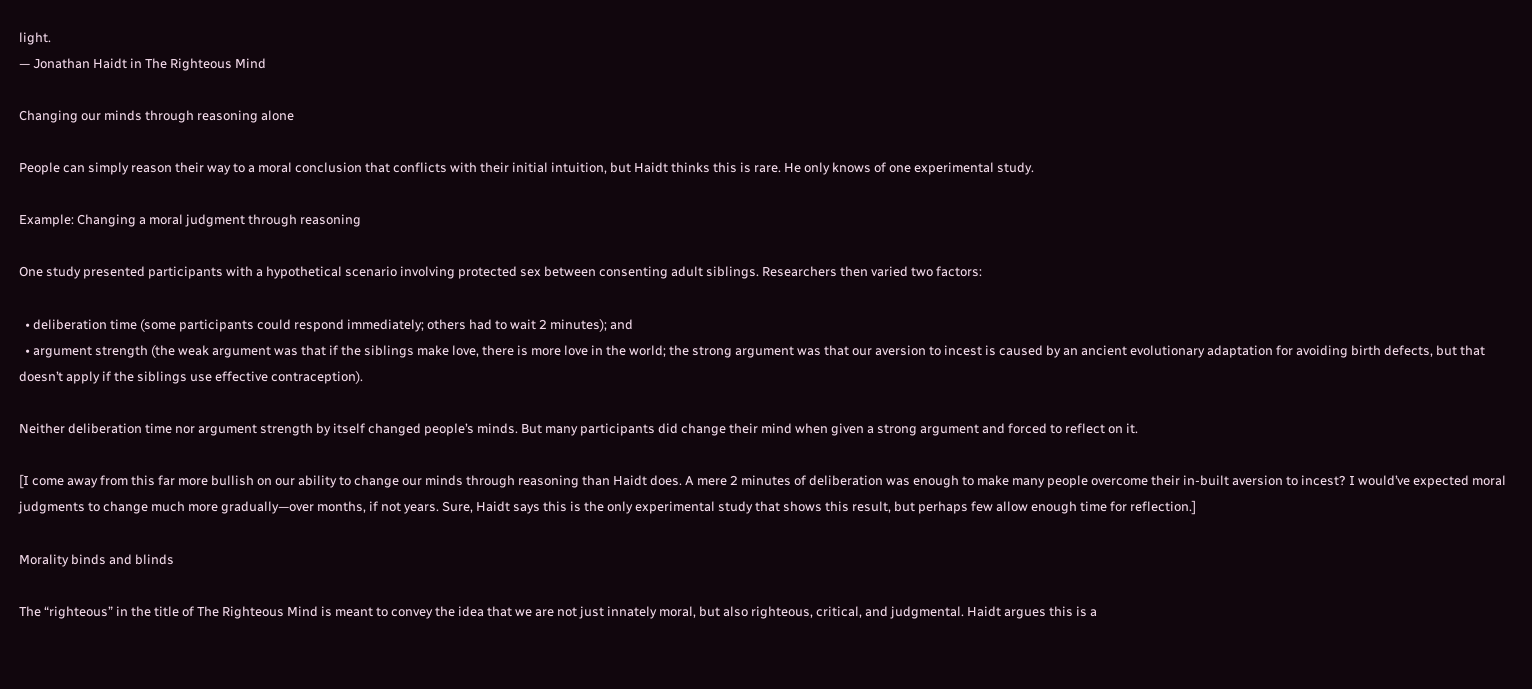light.
— Jonathan Haidt in The Righteous Mind

Changing our minds through reasoning alone

People can simply reason their way to a moral conclusion that conflicts with their initial intuition, but Haidt thinks this is rare. He only knows of one experimental study.

Example: Changing a moral judgment through reasoning

One study presented participants with a hypothetical scenario involving protected sex between consenting adult siblings. Researchers then varied two factors:

  • deliberation time (some participants could respond immediately; others had to wait 2 minutes); and
  • argument strength (the weak argument was that if the siblings make love, there is more love in the world; the strong argument was that our aversion to incest is caused by an ancient evolutionary adaptation for avoiding birth defects, but that doesn’t apply if the siblings use effective contraception).

Neither deliberation time nor argument strength by itself changed people’s minds. But many participants did change their mind when given a strong argument and forced to reflect on it.

[I come away from this far more bullish on our ability to change our minds through reasoning than Haidt does. A mere 2 minutes of deliberation was enough to make many people overcome their in-built aversion to incest? I would’ve expected moral judgments to change much more gradually—over months, if not years. Sure, Haidt says this is the only experimental study that shows this result, but perhaps few allow enough time for reflection.]

Morality binds and blinds

The “righteous” in the title of The Righteous Mind is meant to convey the idea that we are not just innately moral, but also righteous, critical, and judgmental. Haidt argues this is a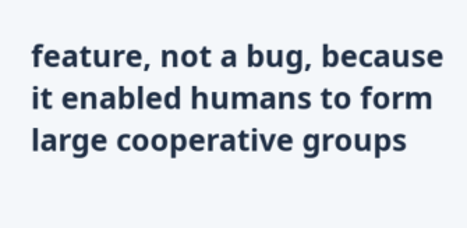feature, not a bug, because it enabled humans to form large cooperative groups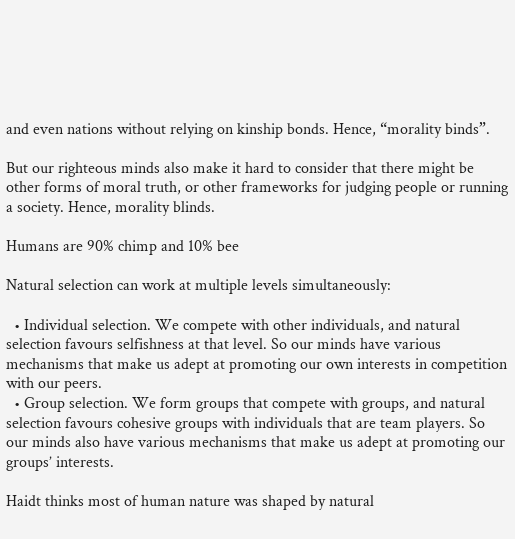and even nations without relying on kinship bonds. Hence, “morality binds”.

But our righteous minds also make it hard to consider that there might be other forms of moral truth, or other frameworks for judging people or running a society. Hence, morality blinds.

Humans are 90% chimp and 10% bee

Natural selection can work at multiple levels simultaneously:

  • Individual selection. We compete with other individuals, and natural selection favours selfishness at that level. So our minds have various mechanisms that make us adept at promoting our own interests in competition with our peers.
  • Group selection. We form groups that compete with groups, and natural selection favours cohesive groups with individuals that are team players. So our minds also have various mechanisms that make us adept at promoting our groups’ interests.

Haidt thinks most of human nature was shaped by natural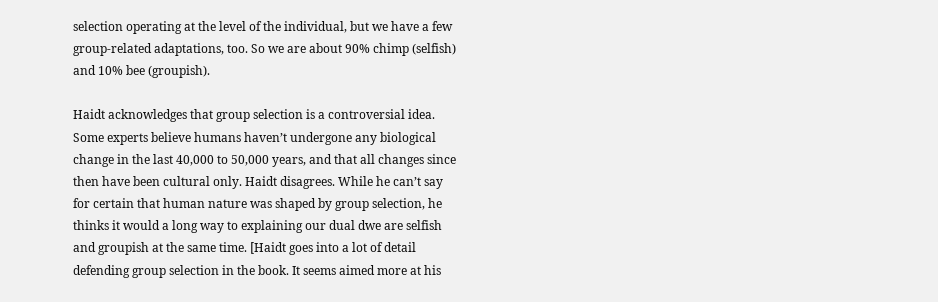selection operating at the level of the individual, but we have a few group-related adaptations, too. So we are about 90% chimp (selfish) and 10% bee (groupish).

Haidt acknowledges that group selection is a controversial idea. Some experts believe humans haven’t undergone any biological change in the last 40,000 to 50,000 years, and that all changes since then have been cultural only. Haidt disagrees. While he can’t say for certain that human nature was shaped by group selection, he thinks it would a long way to explaining our dual dwe are selfish and groupish at the same time. [Haidt goes into a lot of detail defending group selection in the book. It seems aimed more at his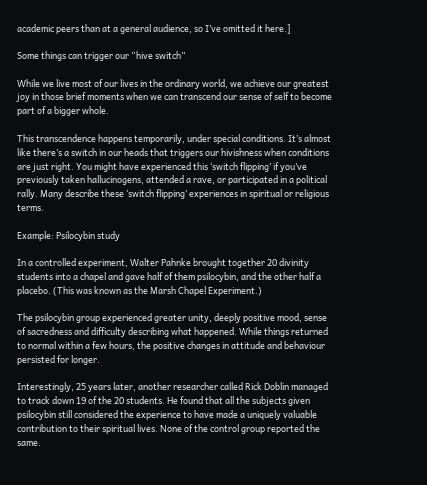academic peers than at a general audience, so I’ve omitted it here.]

Some things can trigger our “hive switch”

While we live most of our lives in the ordinary world, we achieve our greatest joy in those brief moments when we can transcend our sense of self to become part of a bigger whole.

This transcendence happens temporarily, under special conditions. It’s almost like there’s a switch in our heads that triggers our hivishness when conditions are just right. You might have experienced this ‘switch flipping’ if you’ve previously taken hallucinogens, attended a rave, or participated in a political rally. Many describe these ‘switch flipping’ experiences in spiritual or religious terms.

Example: Psilocybin study

In a controlled experiment, Walter Pahnke brought together 20 divinity students into a chapel and gave half of them psilocybin, and the other half a placebo. (This was known as the Marsh Chapel Experiment.)

The psilocybin group experienced greater unity, deeply positive mood, sense of sacredness and difficulty describing what happened. While things returned to normal within a few hours, the positive changes in attitude and behaviour persisted for longer.

Interestingly, 25 years later, another researcher called Rick Doblin managed to track down 19 of the 20 students. He found that all the subjects given psilocybin still considered the experience to have made a uniquely valuable contribution to their spiritual lives. None of the control group reported the same.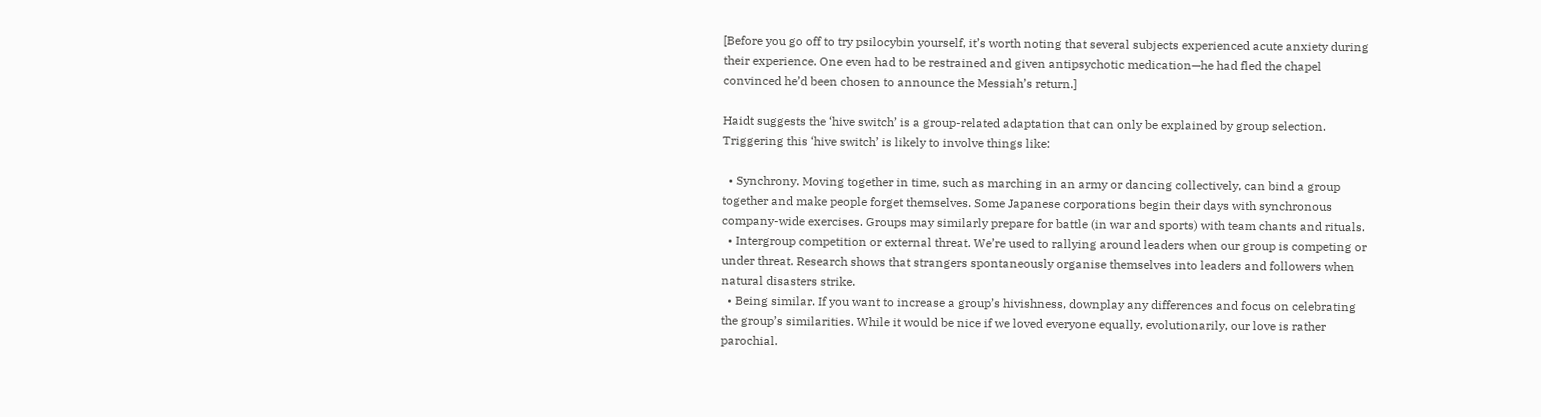[Before you go off to try psilocybin yourself, it’s worth noting that several subjects experienced acute anxiety during their experience. One even had to be restrained and given antipsychotic medication—he had fled the chapel convinced he’d been chosen to announce the Messiah’s return.]

Haidt suggests the ‘hive switch’ is a group-related adaptation that can only be explained by group selection. Triggering this ‘hive switch’ is likely to involve things like:

  • Synchrony. Moving together in time, such as marching in an army or dancing collectively, can bind a group together and make people forget themselves. Some Japanese corporations begin their days with synchronous company-wide exercises. Groups may similarly prepare for battle (in war and sports) with team chants and rituals.
  • Intergroup competition or external threat. We’re used to rallying around leaders when our group is competing or under threat. Research shows that strangers spontaneously organise themselves into leaders and followers when natural disasters strike.
  • Being similar. If you want to increase a group’s hivishness, downplay any differences and focus on celebrating the group’s similarities. While it would be nice if we loved everyone equally, evolutionarily, our love is rather parochial.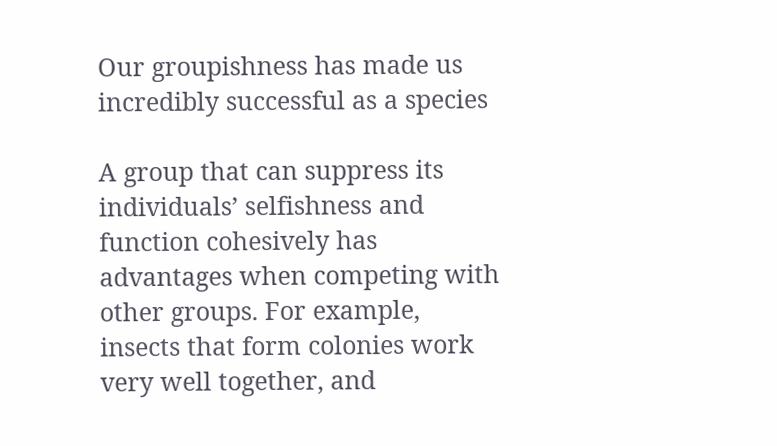Our groupishness has made us incredibly successful as a species

A group that can suppress its individuals’ selfishness and function cohesively has advantages when competing with other groups. For example, insects that form colonies work very well together, and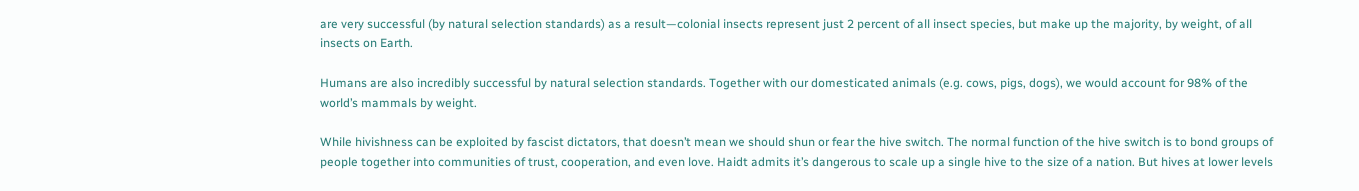are very successful (by natural selection standards) as a result—colonial insects represent just 2 percent of all insect species, but make up the majority, by weight, of all insects on Earth.

Humans are also incredibly successful by natural selection standards. Together with our domesticated animals (e.g. cows, pigs, dogs), we would account for 98% of the world’s mammals by weight.

While hivishness can be exploited by fascist dictators, that doesn’t mean we should shun or fear the hive switch. The normal function of the hive switch is to bond groups of people together into communities of trust, cooperation, and even love. Haidt admits it’s dangerous to scale up a single hive to the size of a nation. But hives at lower levels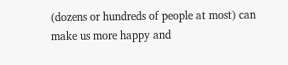(dozens or hundreds of people at most) can make us more happy and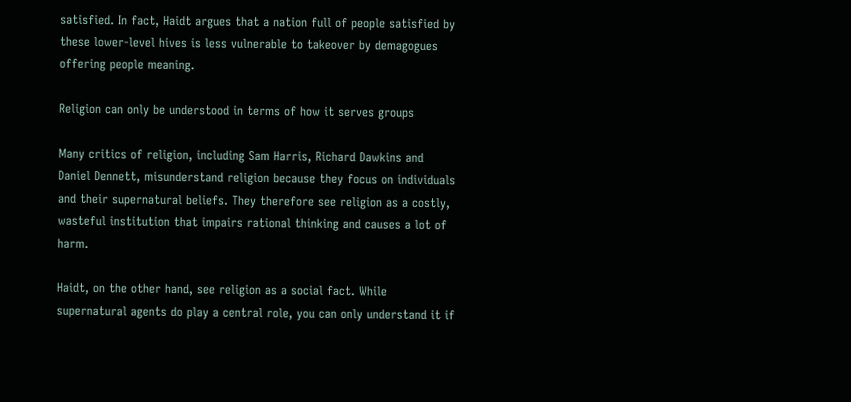satisfied. In fact, Haidt argues that a nation full of people satisfied by these lower-level hives is less vulnerable to takeover by demagogues offering people meaning.

Religion can only be understood in terms of how it serves groups

Many critics of religion, including Sam Harris, Richard Dawkins and Daniel Dennett, misunderstand religion because they focus on individuals and their supernatural beliefs. They therefore see religion as a costly, wasteful institution that impairs rational thinking and causes a lot of harm.

Haidt, on the other hand, see religion as a social fact. While supernatural agents do play a central role, you can only understand it if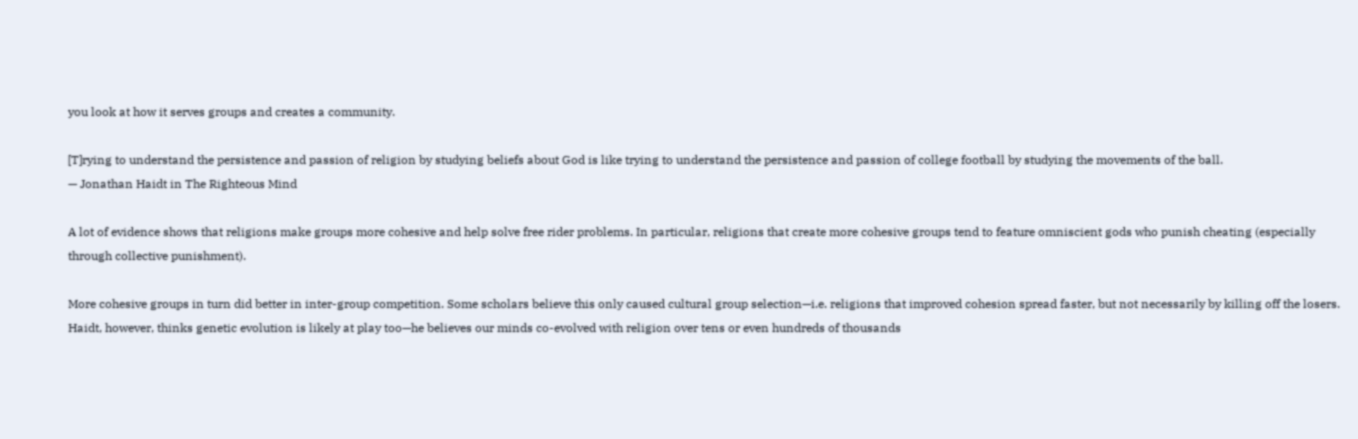you look at how it serves groups and creates a community.

[T]rying to understand the persistence and passion of religion by studying beliefs about God is like trying to understand the persistence and passion of college football by studying the movements of the ball.
— Jonathan Haidt in The Righteous Mind

A lot of evidence shows that religions make groups more cohesive and help solve free rider problems. In particular, religions that create more cohesive groups tend to feature omniscient gods who punish cheating (especially through collective punishment).

More cohesive groups in turn did better in inter-group competition. Some scholars believe this only caused cultural group selection—i.e. religions that improved cohesion spread faster, but not necessarily by killing off the losers. Haidt, however, thinks genetic evolution is likely at play too—he believes our minds co-evolved with religion over tens or even hundreds of thousands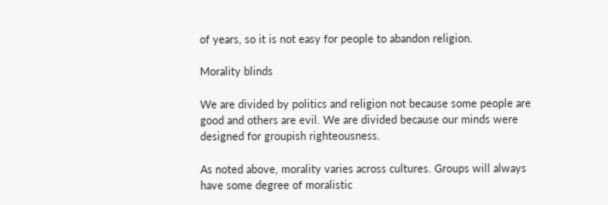of years, so it is not easy for people to abandon religion.

Morality blinds

We are divided by politics and religion not because some people are good and others are evil. We are divided because our minds were designed for groupish righteousness.

As noted above, morality varies across cultures. Groups will always have some degree of moralistic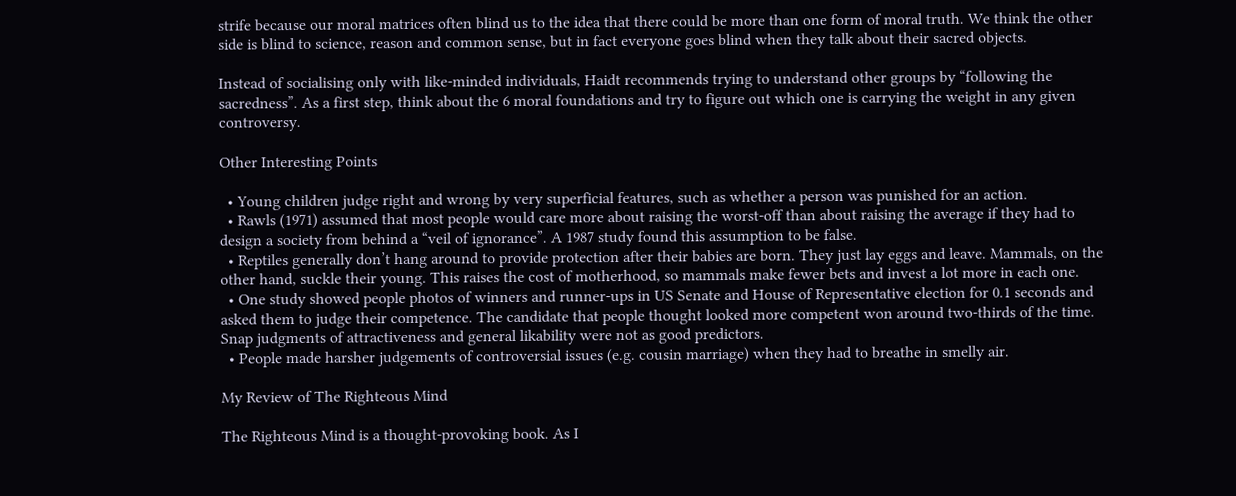strife because our moral matrices often blind us to the idea that there could be more than one form of moral truth. We think the other side is blind to science, reason and common sense, but in fact everyone goes blind when they talk about their sacred objects.

Instead of socialising only with like-minded individuals, Haidt recommends trying to understand other groups by “following the sacredness”. As a first step, think about the 6 moral foundations and try to figure out which one is carrying the weight in any given controversy.

Other Interesting Points

  • Young children judge right and wrong by very superficial features, such as whether a person was punished for an action.
  • Rawls (1971) assumed that most people would care more about raising the worst-off than about raising the average if they had to design a society from behind a “veil of ignorance”. A 1987 study found this assumption to be false.
  • Reptiles generally don’t hang around to provide protection after their babies are born. They just lay eggs and leave. Mammals, on the other hand, suckle their young. This raises the cost of motherhood, so mammals make fewer bets and invest a lot more in each one.
  • One study showed people photos of winners and runner-ups in US Senate and House of Representative election for 0.1 seconds and asked them to judge their competence. The candidate that people thought looked more competent won around two-thirds of the time. Snap judgments of attractiveness and general likability were not as good predictors.
  • People made harsher judgements of controversial issues (e.g. cousin marriage) when they had to breathe in smelly air.

My Review of The Righteous Mind

The Righteous Mind is a thought-provoking book. As I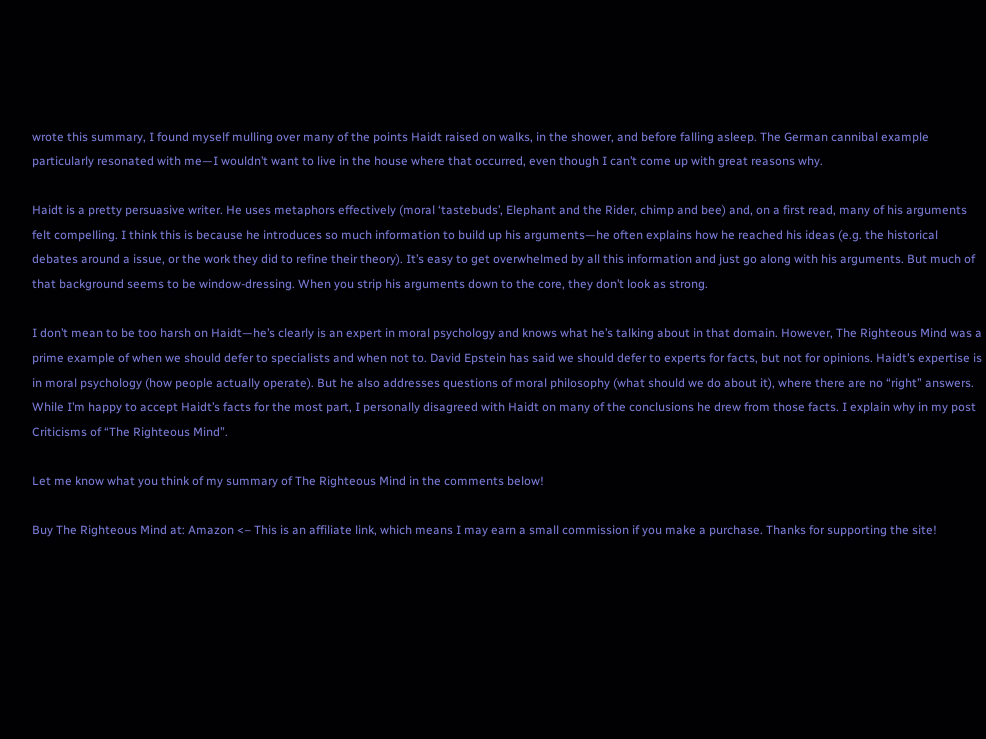wrote this summary, I found myself mulling over many of the points Haidt raised on walks, in the shower, and before falling asleep. The German cannibal example particularly resonated with me—I wouldn’t want to live in the house where that occurred, even though I can’t come up with great reasons why.

Haidt is a pretty persuasive writer. He uses metaphors effectively (moral ‘tastebuds’, Elephant and the Rider, chimp and bee) and, on a first read, many of his arguments felt compelling. I think this is because he introduces so much information to build up his arguments—he often explains how he reached his ideas (e.g. the historical debates around a issue, or the work they did to refine their theory). It’s easy to get overwhelmed by all this information and just go along with his arguments. But much of that background seems to be window-dressing. When you strip his arguments down to the core, they don’t look as strong.

I don’t mean to be too harsh on Haidt—he’s clearly is an expert in moral psychology and knows what he’s talking about in that domain. However, The Righteous Mind was a prime example of when we should defer to specialists and when not to. David Epstein has said we should defer to experts for facts, but not for opinions. Haidt’s expertise is in moral psychology (how people actually operate). But he also addresses questions of moral philosophy (what should we do about it), where there are no “right” answers. While I’m happy to accept Haidt’s facts for the most part, I personally disagreed with Haidt on many of the conclusions he drew from those facts. I explain why in my post Criticisms of “The Righteous Mind”.

Let me know what you think of my summary of The Righteous Mind in the comments below!

Buy The Righteous Mind at: Amazon <– This is an affiliate link, which means I may earn a small commission if you make a purchase. Thanks for supporting the site!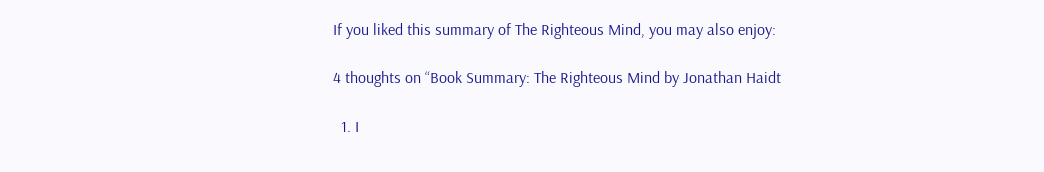If you liked this summary of The Righteous Mind, you may also enjoy:

4 thoughts on “Book Summary: The Righteous Mind by Jonathan Haidt

  1. I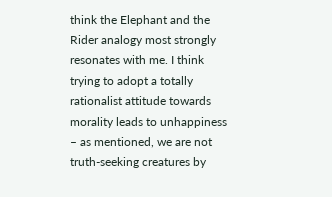think the Elephant and the Rider analogy most strongly resonates with me. I think trying to adopt a totally rationalist attitude towards morality leads to unhappiness – as mentioned, we are not truth-seeking creatures by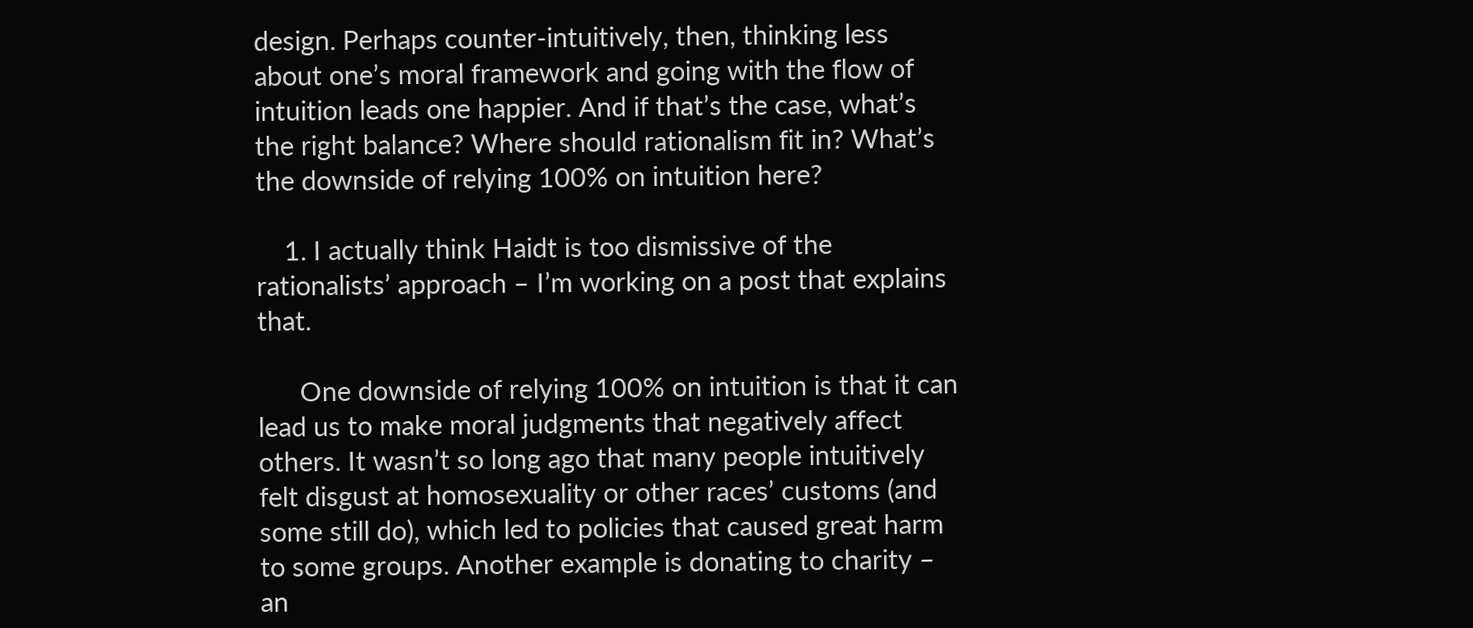design. Perhaps counter-intuitively, then, thinking less about one’s moral framework and going with the flow of intuition leads one happier. And if that’s the case, what’s the right balance? Where should rationalism fit in? What’s the downside of relying 100% on intuition here?

    1. I actually think Haidt is too dismissive of the rationalists’ approach – I’m working on a post that explains that.

      One downside of relying 100% on intuition is that it can lead us to make moral judgments that negatively affect others. It wasn’t so long ago that many people intuitively felt disgust at homosexuality or other races’ customs (and some still do), which led to policies that caused great harm to some groups. Another example is donating to charity – an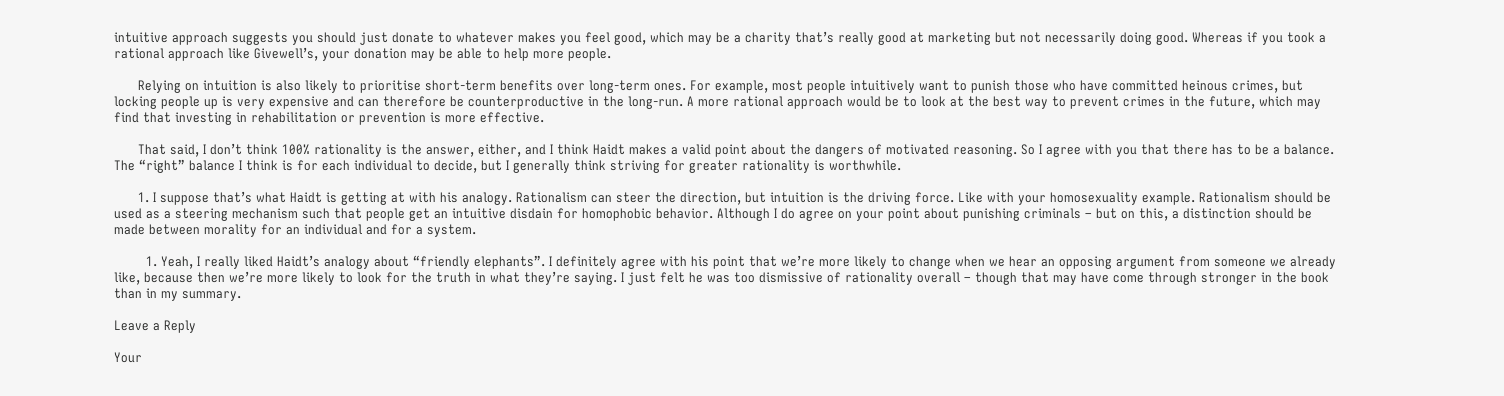intuitive approach suggests you should just donate to whatever makes you feel good, which may be a charity that’s really good at marketing but not necessarily doing good. Whereas if you took a rational approach like Givewell’s, your donation may be able to help more people.

      Relying on intuition is also likely to prioritise short-term benefits over long-term ones. For example, most people intuitively want to punish those who have committed heinous crimes, but locking people up is very expensive and can therefore be counterproductive in the long-run. A more rational approach would be to look at the best way to prevent crimes in the future, which may find that investing in rehabilitation or prevention is more effective.

      That said, I don’t think 100% rationality is the answer, either, and I think Haidt makes a valid point about the dangers of motivated reasoning. So I agree with you that there has to be a balance. The “right” balance I think is for each individual to decide, but I generally think striving for greater rationality is worthwhile.

      1. I suppose that’s what Haidt is getting at with his analogy. Rationalism can steer the direction, but intuition is the driving force. Like with your homosexuality example. Rationalism should be used as a steering mechanism such that people get an intuitive disdain for homophobic behavior. Although I do agree on your point about punishing criminals – but on this, a distinction should be made between morality for an individual and for a system.

        1. Yeah, I really liked Haidt’s analogy about “friendly elephants”. I definitely agree with his point that we’re more likely to change when we hear an opposing argument from someone we already like, because then we’re more likely to look for the truth in what they’re saying. I just felt he was too dismissive of rationality overall – though that may have come through stronger in the book than in my summary.

Leave a Reply

Your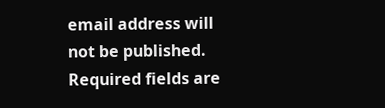email address will not be published. Required fields are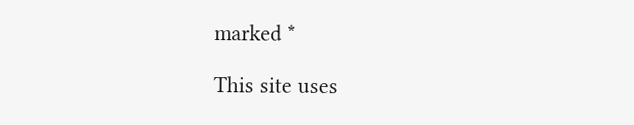marked *

This site uses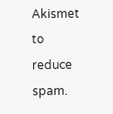Akismet to reduce spam.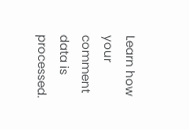Learn how your comment data is processed.